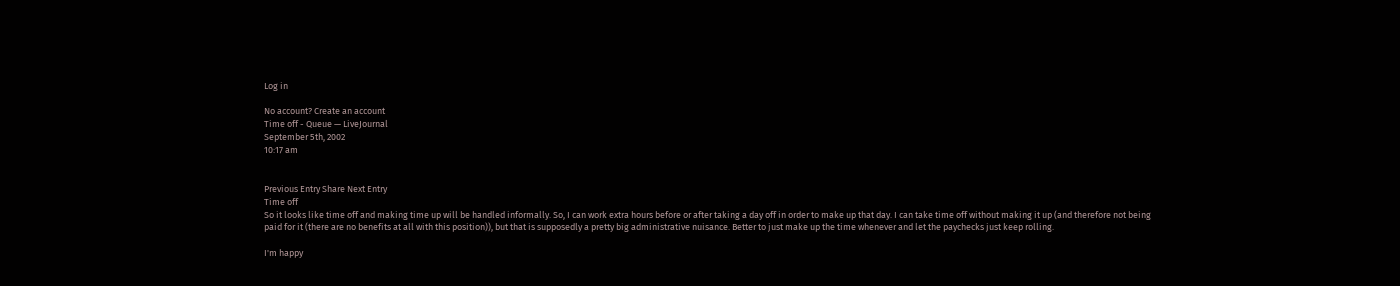Log in

No account? Create an account
Time off - Queue — LiveJournal
September 5th, 2002
10:17 am


Previous Entry Share Next Entry
Time off
So it looks like time off and making time up will be handled informally. So, I can work extra hours before or after taking a day off in order to make up that day. I can take time off without making it up (and therefore not being paid for it (there are no benefits at all with this position)), but that is supposedly a pretty big administrative nuisance. Better to just make up the time whenever and let the paychecks just keep rolling.

I'm happy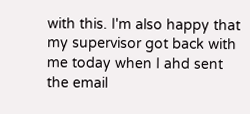with this. I'm also happy that my supervisor got back with me today when I ahd sent the email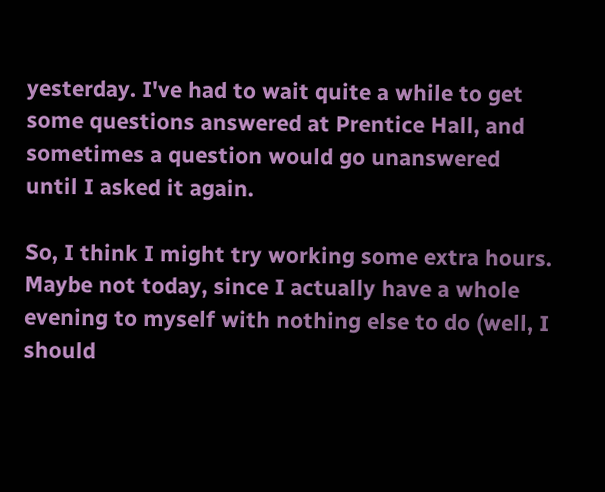yesterday. I've had to wait quite a while to get some questions answered at Prentice Hall, and sometimes a question would go unanswered until I asked it again.

So, I think I might try working some extra hours. Maybe not today, since I actually have a whole evening to myself with nothing else to do (well, I should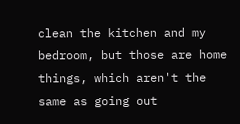clean the kitchen and my bedroom, but those are home things, which aren't the same as going out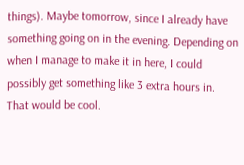things). Maybe tomorrow, since I already have something going on in the evening. Depending on when I manage to make it in here, I could possibly get something like 3 extra hours in. That would be cool.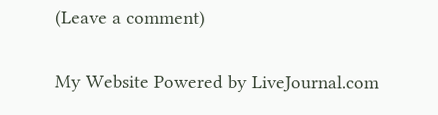(Leave a comment)

My Website Powered by LiveJournal.com